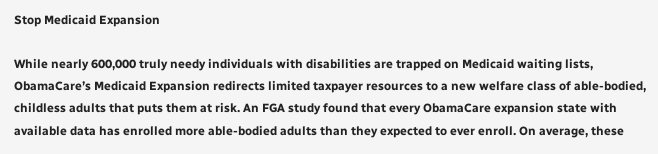Stop Medicaid Expansion

While nearly 600,000 truly needy individuals with disabilities are trapped on Medicaid waiting lists, ObamaCare’s Medicaid Expansion redirects limited taxpayer resources to a new welfare class of able-bodied, childless adults that puts them at risk. An FGA study found that every ObamaCare expansion state with available data has enrolled more able-bodied adults than they expected to ever enroll. On average, these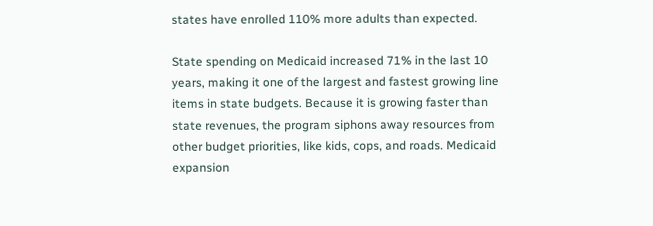states have enrolled 110% more adults than expected.

State spending on Medicaid increased 71% in the last 10 years, making it one of the largest and fastest growing line items in state budgets. Because it is growing faster than state revenues, the program siphons away resources from other budget priorities, like kids, cops, and roads. Medicaid expansion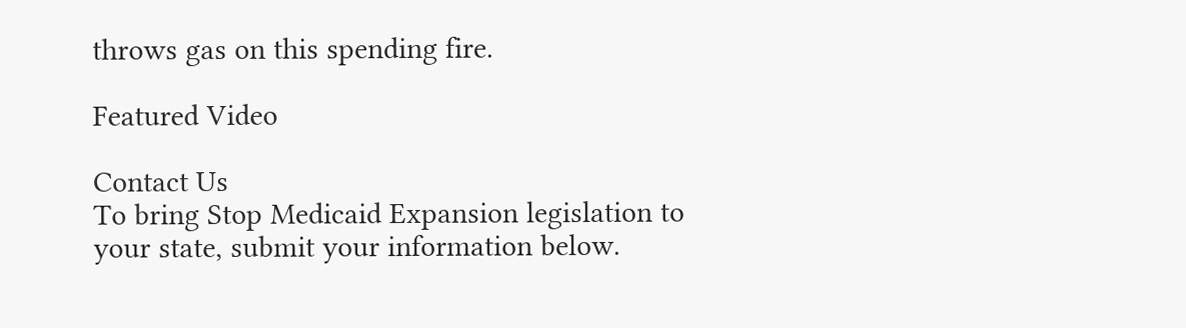throws gas on this spending fire.

Featured Video

Contact Us
To bring Stop Medicaid Expansion legislation to your state, submit your information below.